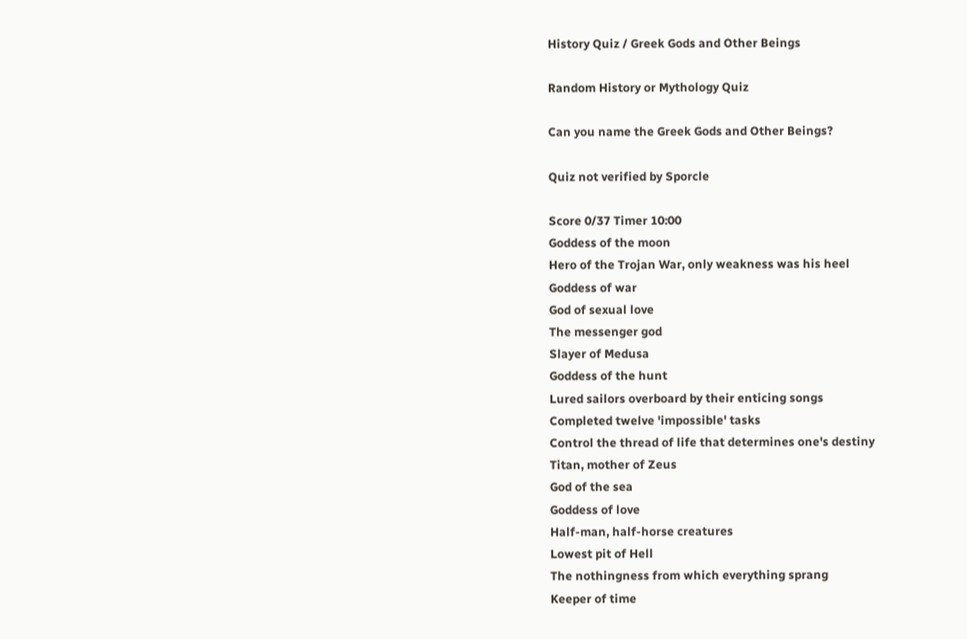History Quiz / Greek Gods and Other Beings

Random History or Mythology Quiz

Can you name the Greek Gods and Other Beings?

Quiz not verified by Sporcle

Score 0/37 Timer 10:00
Goddess of the moon
Hero of the Trojan War, only weakness was his heel
Goddess of war
God of sexual love
The messenger god
Slayer of Medusa
Goddess of the hunt
Lured sailors overboard by their enticing songs
Completed twelve 'impossible' tasks
Control the thread of life that determines one's destiny
Titan, mother of Zeus
God of the sea
Goddess of love
Half-man, half-horse creatures
Lowest pit of Hell
The nothingness from which everything sprang
Keeper of time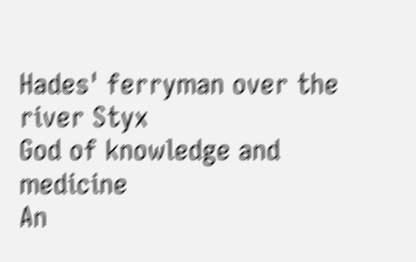Hades' ferryman over the river Styx
God of knowledge and medicine
An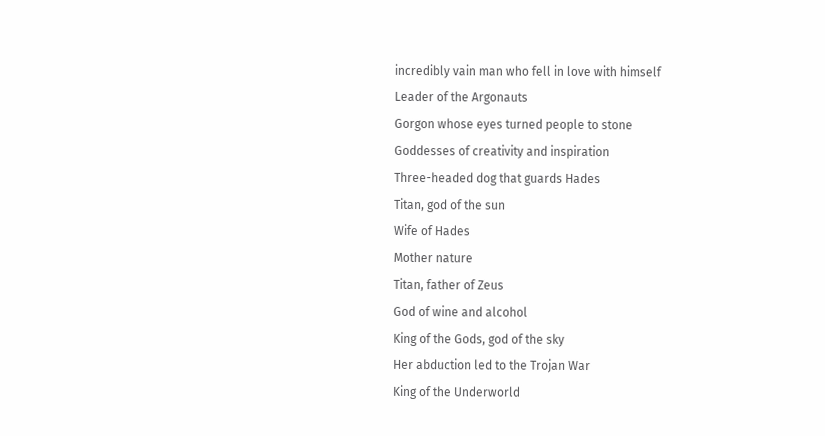incredibly vain man who fell in love with himself
Leader of the Argonauts
Gorgon whose eyes turned people to stone
Goddesses of creativity and inspiration
Three-headed dog that guards Hades
Titan, god of the sun
Wife of Hades
Mother nature
Titan, father of Zeus
God of wine and alcohol
King of the Gods, god of the sky
Her abduction led to the Trojan War
King of the Underworld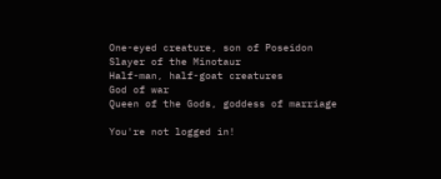One-eyed creature, son of Poseidon
Slayer of the Minotaur
Half-man, half-goat creatures
God of war
Queen of the Gods, goddess of marriage

You're not logged in!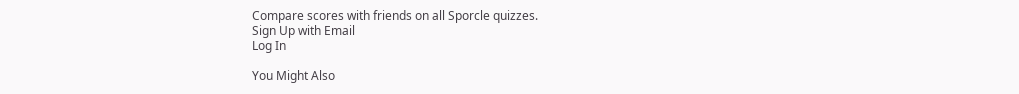Compare scores with friends on all Sporcle quizzes.
Sign Up with Email
Log In

You Might Also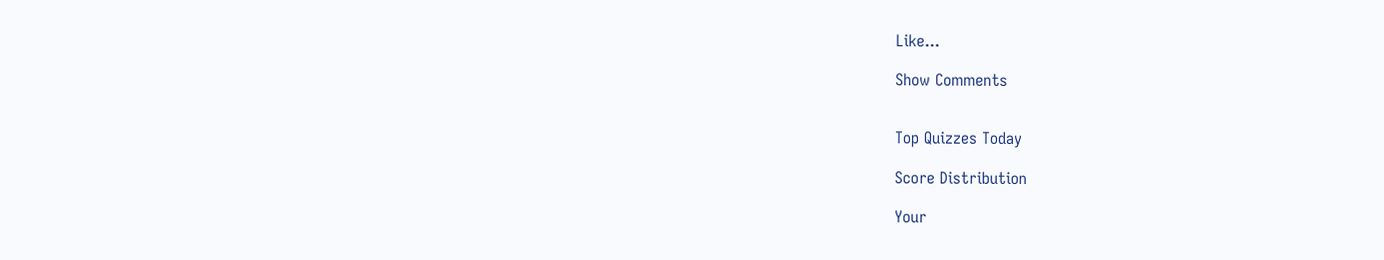Like...

Show Comments


Top Quizzes Today

Score Distribution

Your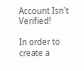Account Isn't Verified!

In order to create a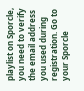playlist on Sporcle, you need to verify the email address you used during registration. Go to your Sporcle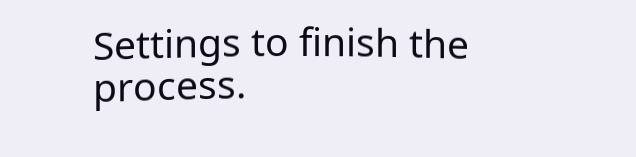Settings to finish the process.